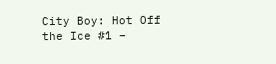City Boy: Hot Off the Ice #1 –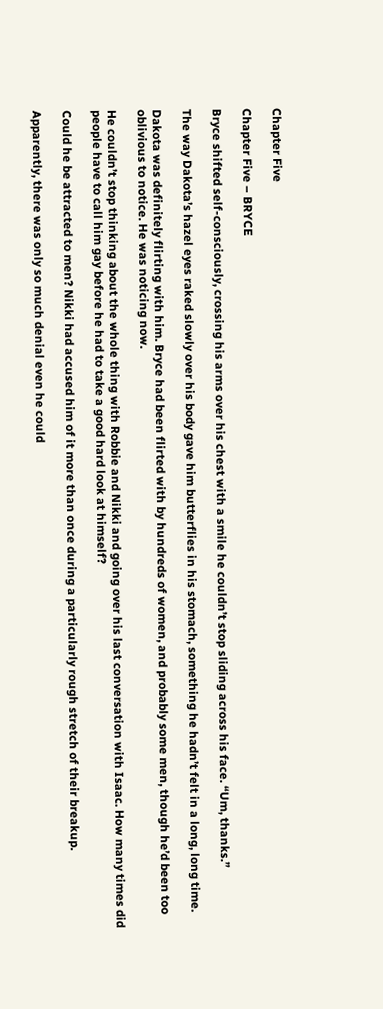Chapter Five

Chapter Five – BRYCE

Bryce shifted self-consciously, crossing his arms over his chest with a smile he couldn’t stop sliding across his face. “Um, thanks.”

The way Dakota’s hazel eyes raked slowly over his body gave him butterflies in his stomach, something he hadn’t felt in a long, long time.

Dakota was definitely flirting with him. Bryce had been flirted with by hundreds of women, and probably some men, though he’d been too oblivious to notice. He was noticing now.

He couldn’t stop thinking about the whole thing with Robbie and Nikki and going over his last conversation with Isaac. How many times did people have to call him gay before he had to take a good hard look at himself?

Could he be attracted to men? Nikki had accused him of it more than once during a particularly rough stretch of their breakup.

Apparently, there was only so much denial even he could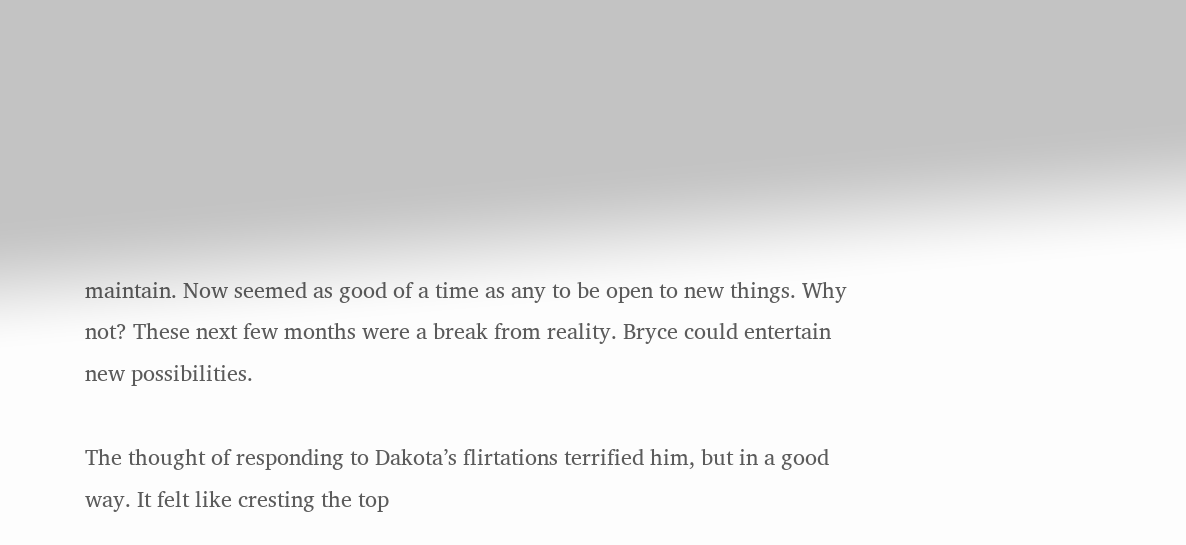maintain. Now seemed as good of a time as any to be open to new things. Why not? These next few months were a break from reality. Bryce could entertain new possibilities.

The thought of responding to Dakota’s flirtations terrified him, but in a good way. It felt like cresting the top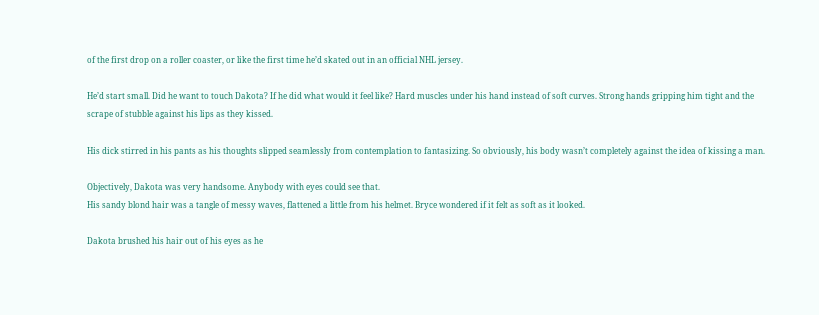of the first drop on a roller coaster, or like the first time he’d skated out in an official NHL jersey.

He’d start small. Did he want to touch Dakota? If he did what would it feel like? Hard muscles under his hand instead of soft curves. Strong hands gripping him tight and the scrape of stubble against his lips as they kissed.

His dick stirred in his pants as his thoughts slipped seamlessly from contemplation to fantasizing. So obviously, his body wasn’t completely against the idea of kissing a man.

Objectively, Dakota was very handsome. Anybody with eyes could see that.
His sandy blond hair was a tangle of messy waves, flattened a little from his helmet. Bryce wondered if it felt as soft as it looked.

Dakota brushed his hair out of his eyes as he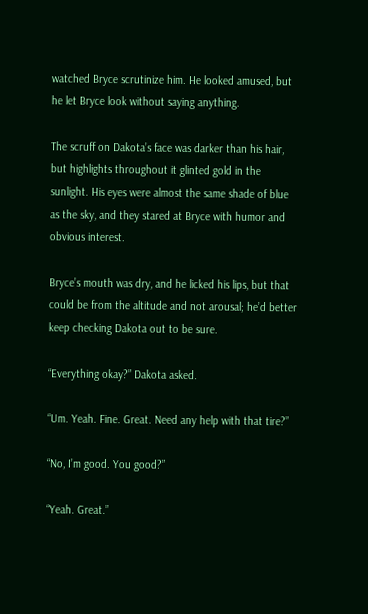watched Bryce scrutinize him. He looked amused, but he let Bryce look without saying anything.

The scruff on Dakota’s face was darker than his hair, but highlights throughout it glinted gold in the sunlight. His eyes were almost the same shade of blue as the sky, and they stared at Bryce with humor and obvious interest.

Bryce’s mouth was dry, and he licked his lips, but that could be from the altitude and not arousal; he’d better keep checking Dakota out to be sure.

“Everything okay?” Dakota asked.

“Um. Yeah. Fine. Great. Need any help with that tire?”

“No, I’m good. You good?”

“Yeah. Great.”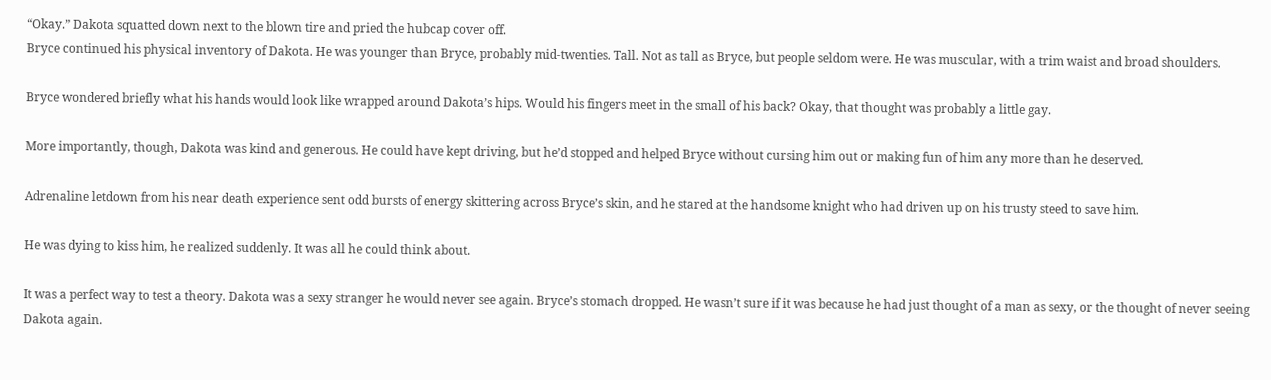“Okay.” Dakota squatted down next to the blown tire and pried the hubcap cover off.
Bryce continued his physical inventory of Dakota. He was younger than Bryce, probably mid-twenties. Tall. Not as tall as Bryce, but people seldom were. He was muscular, with a trim waist and broad shoulders.

Bryce wondered briefly what his hands would look like wrapped around Dakota’s hips. Would his fingers meet in the small of his back? Okay, that thought was probably a little gay.

More importantly, though, Dakota was kind and generous. He could have kept driving, but he’d stopped and helped Bryce without cursing him out or making fun of him any more than he deserved.

Adrenaline letdown from his near death experience sent odd bursts of energy skittering across Bryce’s skin, and he stared at the handsome knight who had driven up on his trusty steed to save him.

He was dying to kiss him, he realized suddenly. It was all he could think about.

It was a perfect way to test a theory. Dakota was a sexy stranger he would never see again. Bryce’s stomach dropped. He wasn’t sure if it was because he had just thought of a man as sexy, or the thought of never seeing Dakota again.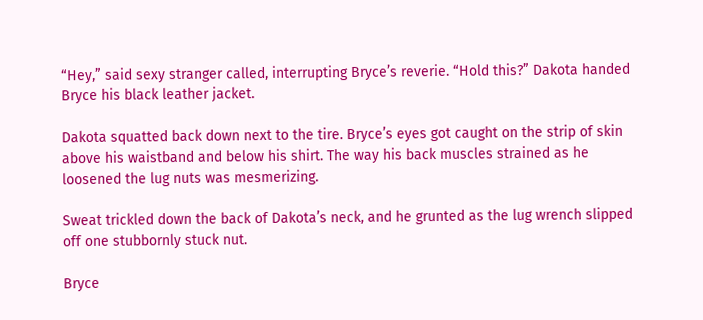“Hey,” said sexy stranger called, interrupting Bryce’s reverie. “Hold this?” Dakota handed Bryce his black leather jacket.

Dakota squatted back down next to the tire. Bryce’s eyes got caught on the strip of skin above his waistband and below his shirt. The way his back muscles strained as he loosened the lug nuts was mesmerizing.

Sweat trickled down the back of Dakota’s neck, and he grunted as the lug wrench slipped off one stubbornly stuck nut.

Bryce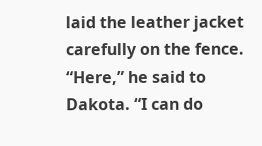laid the leather jacket carefully on the fence. “Here,” he said to Dakota. “I can do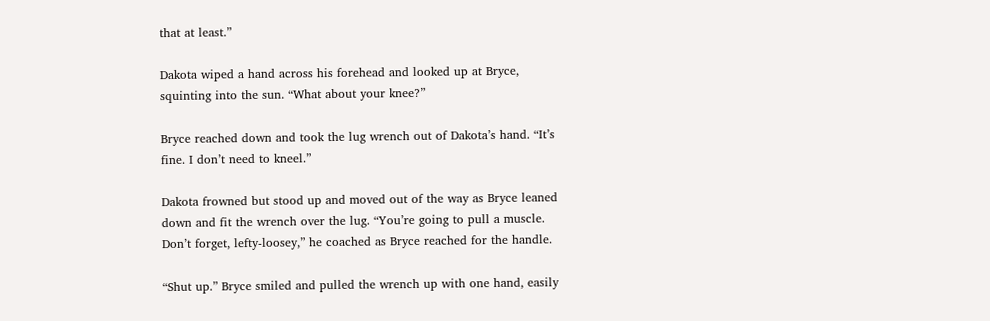that at least.”

Dakota wiped a hand across his forehead and looked up at Bryce, squinting into the sun. “What about your knee?”

Bryce reached down and took the lug wrench out of Dakota’s hand. “It’s fine. I don’t need to kneel.”

Dakota frowned but stood up and moved out of the way as Bryce leaned down and fit the wrench over the lug. “You’re going to pull a muscle. Don’t forget, lefty-loosey,” he coached as Bryce reached for the handle.

“Shut up.” Bryce smiled and pulled the wrench up with one hand, easily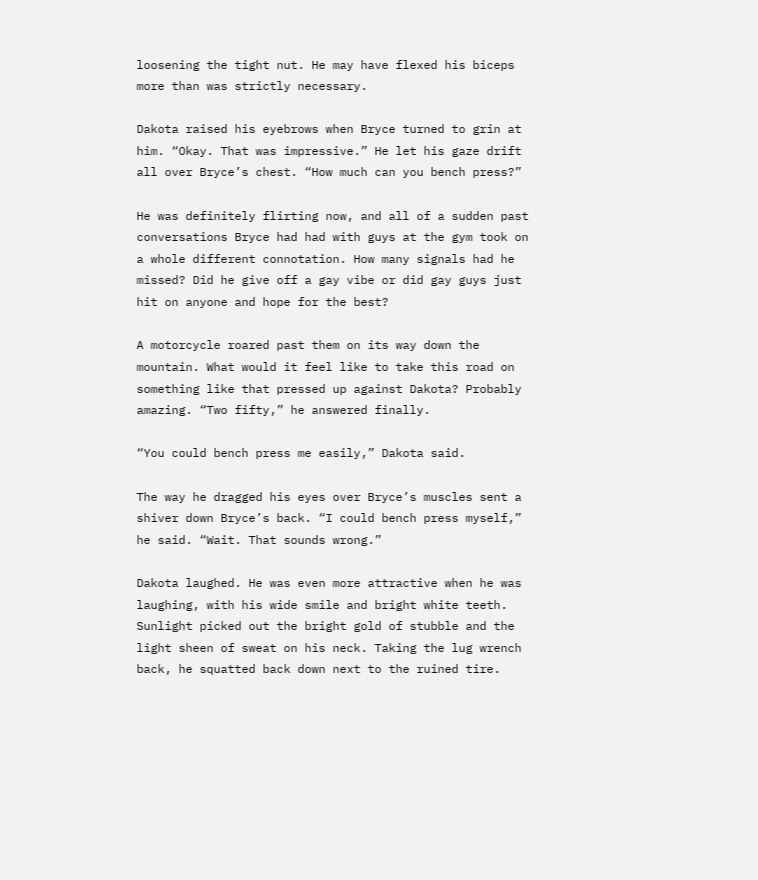loosening the tight nut. He may have flexed his biceps more than was strictly necessary.

Dakota raised his eyebrows when Bryce turned to grin at him. “Okay. That was impressive.” He let his gaze drift all over Bryce’s chest. “How much can you bench press?”

He was definitely flirting now, and all of a sudden past conversations Bryce had had with guys at the gym took on a whole different connotation. How many signals had he missed? Did he give off a gay vibe or did gay guys just hit on anyone and hope for the best?

A motorcycle roared past them on its way down the mountain. What would it feel like to take this road on something like that pressed up against Dakota? Probably amazing. “Two fifty,” he answered finally.

“You could bench press me easily,” Dakota said.

The way he dragged his eyes over Bryce’s muscles sent a shiver down Bryce’s back. “I could bench press myself,” he said. “Wait. That sounds wrong.”

Dakota laughed. He was even more attractive when he was laughing, with his wide smile and bright white teeth. Sunlight picked out the bright gold of stubble and the light sheen of sweat on his neck. Taking the lug wrench back, he squatted back down next to the ruined tire.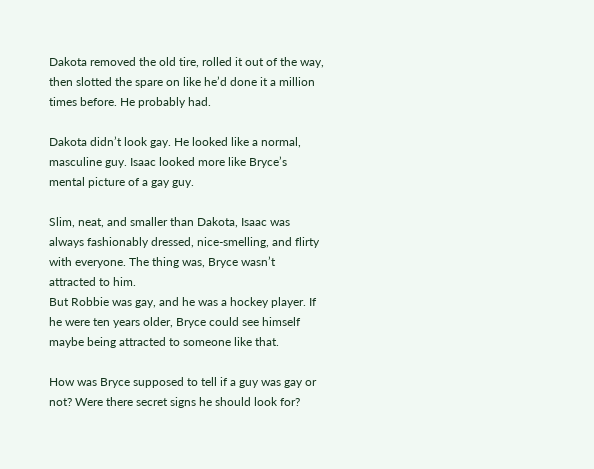Dakota removed the old tire, rolled it out of the way, then slotted the spare on like he’d done it a million times before. He probably had.

Dakota didn’t look gay. He looked like a normal, masculine guy. Isaac looked more like Bryce’s mental picture of a gay guy.

Slim, neat, and smaller than Dakota, Isaac was always fashionably dressed, nice-smelling, and flirty with everyone. The thing was, Bryce wasn’t attracted to him.
But Robbie was gay, and he was a hockey player. If he were ten years older, Bryce could see himself maybe being attracted to someone like that.

How was Bryce supposed to tell if a guy was gay or not? Were there secret signs he should look for?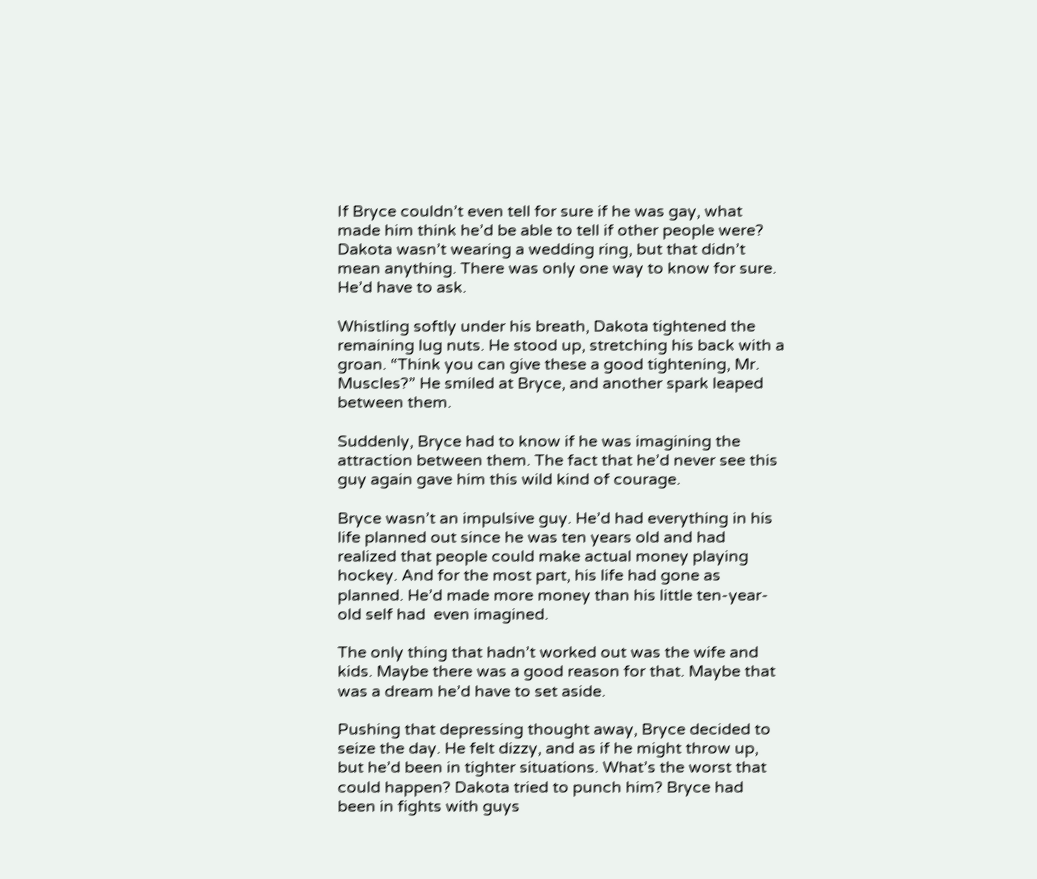If Bryce couldn’t even tell for sure if he was gay, what made him think he’d be able to tell if other people were? Dakota wasn’t wearing a wedding ring, but that didn’t mean anything. There was only one way to know for sure. He’d have to ask.

Whistling softly under his breath, Dakota tightened the remaining lug nuts. He stood up, stretching his back with a groan. “Think you can give these a good tightening, Mr. Muscles?” He smiled at Bryce, and another spark leaped between them.

Suddenly, Bryce had to know if he was imagining the attraction between them. The fact that he’d never see this guy again gave him this wild kind of courage.

Bryce wasn’t an impulsive guy. He’d had everything in his life planned out since he was ten years old and had realized that people could make actual money playing hockey. And for the most part, his life had gone as planned. He’d made more money than his little ten-year-old self had  even imagined.

The only thing that hadn’t worked out was the wife and kids. Maybe there was a good reason for that. Maybe that was a dream he’d have to set aside.

Pushing that depressing thought away, Bryce decided to seize the day. He felt dizzy, and as if he might throw up, but he’d been in tighter situations. What’s the worst that could happen? Dakota tried to punch him? Bryce had been in fights with guys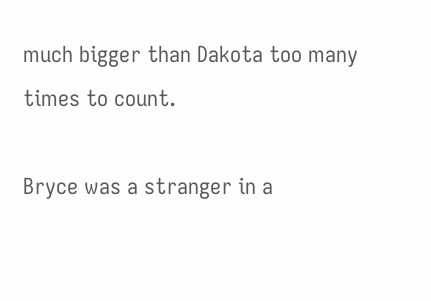much bigger than Dakota too many times to count.

Bryce was a stranger in a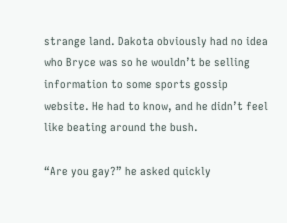strange land. Dakota obviously had no idea who Bryce was so he wouldn’t be selling information to some sports gossip website. He had to know, and he didn’t feel like beating around the bush.

“Are you gay?” he asked quickly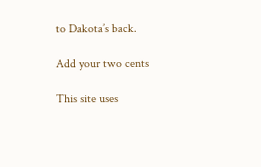to Dakota’s back.

Add your two cents

This site uses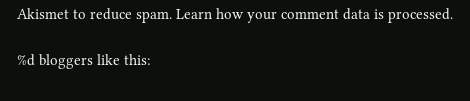Akismet to reduce spam. Learn how your comment data is processed.

%d bloggers like this: